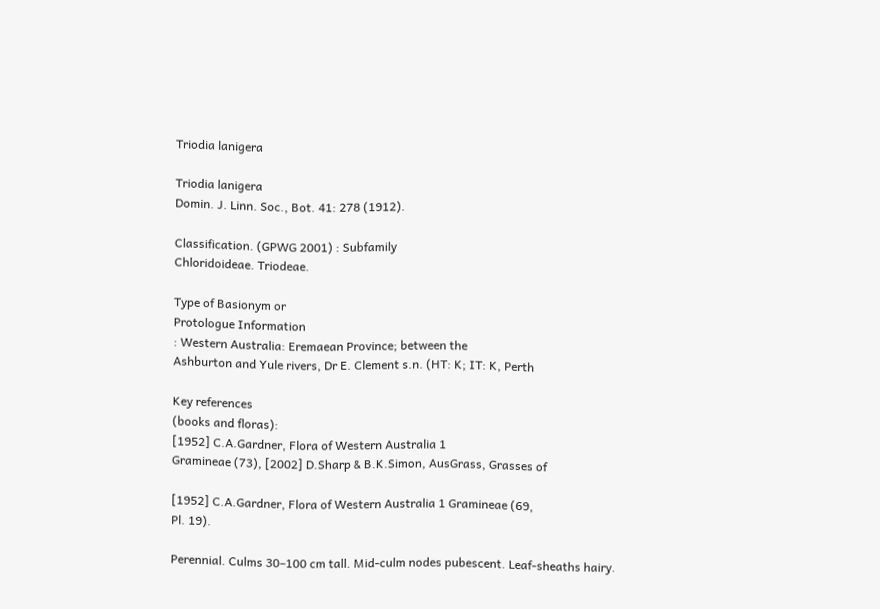Triodia lanigera

Triodia lanigera
Domin. J. Linn. Soc., Bot. 41: 278 (1912).

Classification. (GPWG 2001) : Subfamily
Chloridoideae. Triodeae.

Type of Basionym or
Protologue Information
: Western Australia: Eremaean Province; between the
Ashburton and Yule rivers, Dr E. Clement s.n. (HT: K; IT: K, Perth

Key references
(books and floras):
[1952] C.A.Gardner, Flora of Western Australia 1
Gramineae (73), [2002] D.Sharp & B.K.Simon, AusGrass, Grasses of

[1952] C.A.Gardner, Flora of Western Australia 1 Gramineae (69,
Pl. 19).

Perennial. Culms 30–100 cm tall. Mid-culm nodes pubescent. Leaf-sheaths hairy.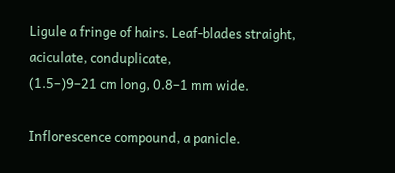Ligule a fringe of hairs. Leaf-blades straight, aciculate, conduplicate,
(1.5–)9–21 cm long, 0.8–1 mm wide.

Inflorescence compound, a panicle.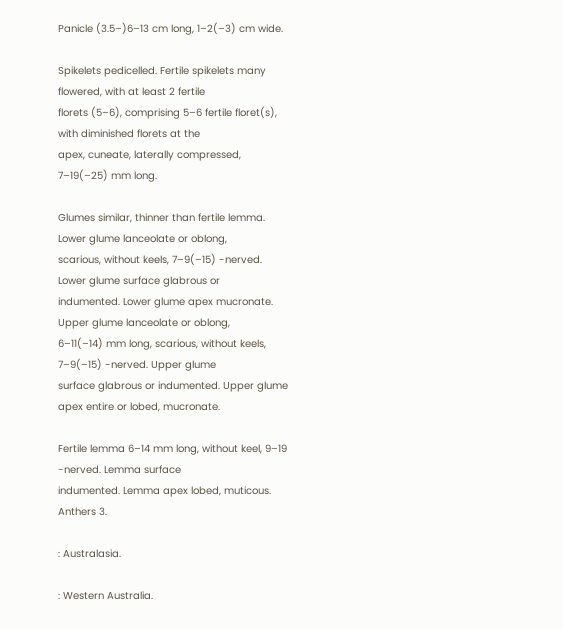Panicle (3.5–)6–13 cm long, 1–2(–3) cm wide.

Spikelets pedicelled. Fertile spikelets many flowered, with at least 2 fertile
florets (5–6), comprising 5–6 fertile floret(s), with diminished florets at the
apex, cuneate, laterally compressed, 7–19(–25) mm long.

Glumes similar, thinner than fertile lemma. Lower glume lanceolate or oblong,
scarious, without keels, 7–9(–15) -nerved. Lower glume surface glabrous or
indumented. Lower glume apex mucronate. Upper glume lanceolate or oblong,
6–11(–14) mm long, scarious, without keels, 7–9(–15) -nerved. Upper glume
surface glabrous or indumented. Upper glume apex entire or lobed, mucronate.

Fertile lemma 6–14 mm long, without keel, 9–19 -nerved. Lemma surface
indumented. Lemma apex lobed, muticous. Anthers 3.

: Australasia.

: Western Australia.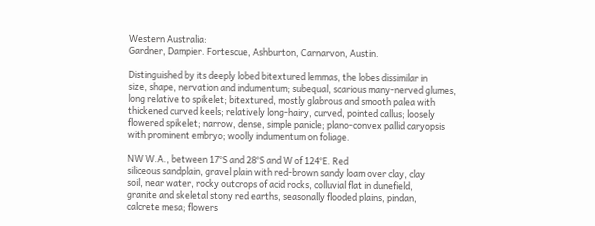Western Australia:
Gardner, Dampier. Fortescue, Ashburton, Carnarvon, Austin.

Distinguished by its deeply lobed bitextured lemmas, the lobes dissimilar in
size, shape, nervation and indumentum; subequal, scarious many-nerved glumes,
long relative to spikelet; bitextured, mostly glabrous and smooth palea with
thickened curved keels; relatively long-hairy, curved, pointed callus; loosely
flowered spikelet; narrow, dense, simple panicle; plano-convex pallid caryopsis
with prominent embryo; woolly indumentum on foliage.

NW W.A., between 17°S and 28°S and W of 124°E. Red
siliceous sandplain, gravel plain with red-brown sandy loam over clay, clay
soil, near water, rocky outcrops of acid rocks, colluvial flat in dunefield,
granite and skeletal stony red earths, seasonally flooded plains, pindan,
calcrete mesa; flowers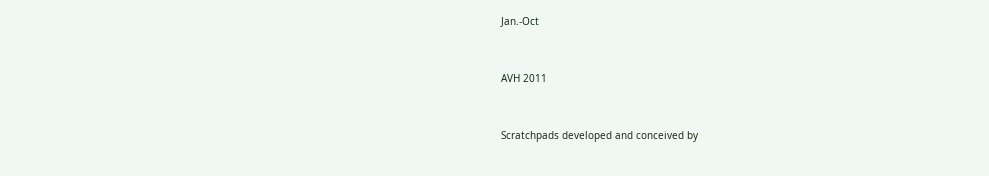Jan.-Oct


AVH 2011


Scratchpads developed and conceived by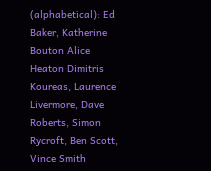(alphabetical): Ed Baker, Katherine Bouton Alice Heaton Dimitris Koureas, Laurence Livermore, Dave Roberts, Simon Rycroft, Ben Scott, Vince Smith